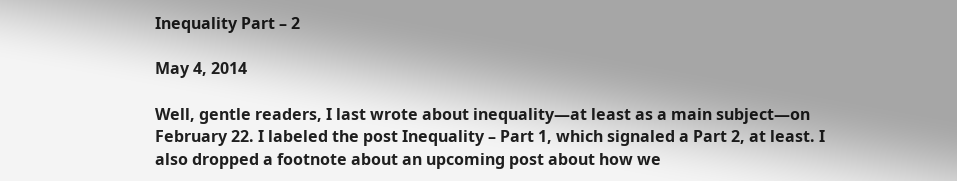Inequality Part – 2

May 4, 2014

Well, gentle readers, I last wrote about inequality—at least as a main subject—on February 22. I labeled the post Inequality – Part 1, which signaled a Part 2, at least. I also dropped a footnote about an upcoming post about how we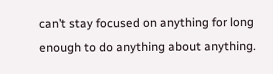can’t stay focused on anything for long enough to do anything about anything.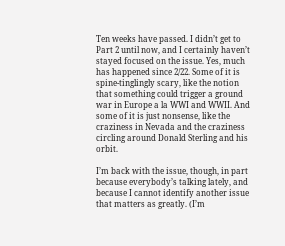Ten weeks have passed. I didn’t get to Part 2 until now, and I certainly haven’t stayed focused on the issue. Yes, much has happened since 2/22. Some of it is spine-tinglingly scary, like the notion that something could trigger a ground war in Europe a la WWI and WWII. And some of it is just nonsense, like the craziness in Nevada and the craziness circling around Donald Sterling and his orbit.

I’m back with the issue, though, in part because everybody’s talking lately, and because I cannot identify another issue that matters as greatly. (I’m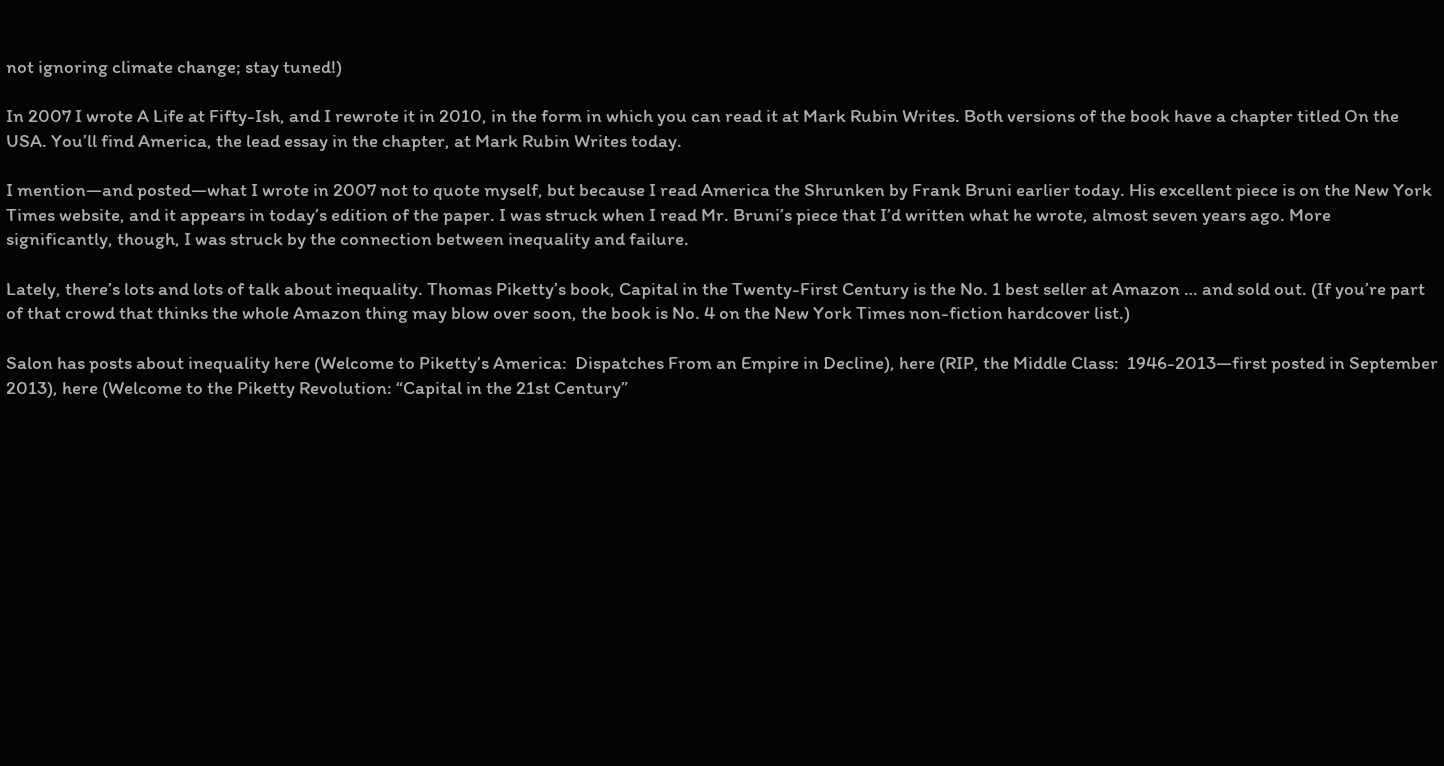not ignoring climate change; stay tuned!)

In 2007 I wrote A Life at Fifty-Ish, and I rewrote it in 2010, in the form in which you can read it at Mark Rubin Writes. Both versions of the book have a chapter titled On the USA. You’ll find America, the lead essay in the chapter, at Mark Rubin Writes today.

I mention—and posted—what I wrote in 2007 not to quote myself, but because I read America the Shrunken by Frank Bruni earlier today. His excellent piece is on the New York Times website, and it appears in today’s edition of the paper. I was struck when I read Mr. Bruni’s piece that I’d written what he wrote, almost seven years ago. More significantly, though, I was struck by the connection between inequality and failure.

Lately, there’s lots and lots of talk about inequality. Thomas Piketty’s book, Capital in the Twenty-First Century is the No. 1 best seller at Amazon … and sold out. (If you’re part of that crowd that thinks the whole Amazon thing may blow over soon, the book is No. 4 on the New York Times non-fiction hardcover list.)

Salon has posts about inequality here (Welcome to Piketty’s America:  Dispatches From an Empire in Decline), here (RIP, the Middle Class:  1946-2013—first posted in September 2013), here (Welcome to the Piketty Revolution: “Capital in the 21st Century”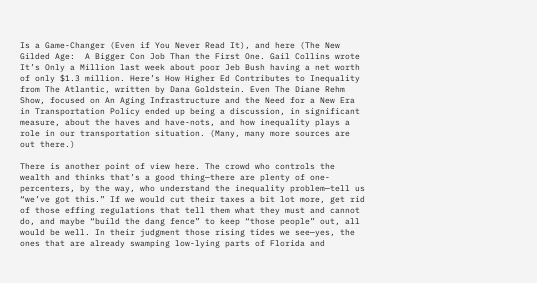Is a Game-Changer (Even if You Never Read It), and here (The New Gilded Age:  A Bigger Con Job Than the First One. Gail Collins wrote It’s Only a Million last week about poor Jeb Bush having a net worth of only $1.3 million. Here’s How Higher Ed Contributes to Inequality from The Atlantic, written by Dana Goldstein. Even The Diane Rehm Show, focused on An Aging Infrastructure and the Need for a New Era in Transportation Policy ended up being a discussion, in significant measure, about the haves and have-nots, and how inequality plays a role in our transportation situation. (Many, many more sources are out there.)

There is another point of view here. The crowd who controls the wealth and thinks that’s a good thing—there are plenty of one-percenters, by the way, who understand the inequality problem—tell us “we’ve got this.” If we would cut their taxes a bit lot more, get rid of those effing regulations that tell them what they must and cannot do, and maybe “build the dang fence” to keep “those people” out, all would be well. In their judgment those rising tides we see—yes, the ones that are already swamping low-lying parts of Florida and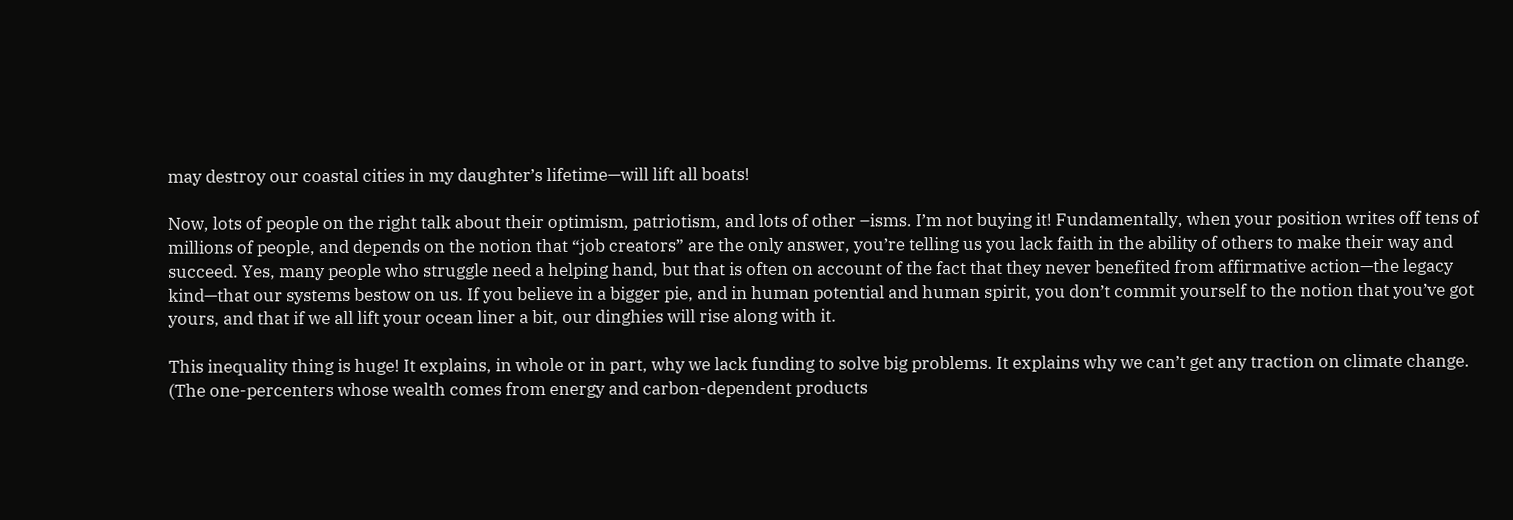may destroy our coastal cities in my daughter’s lifetime—will lift all boats!

Now, lots of people on the right talk about their optimism, patriotism, and lots of other –isms. I’m not buying it! Fundamentally, when your position writes off tens of millions of people, and depends on the notion that “job creators” are the only answer, you’re telling us you lack faith in the ability of others to make their way and succeed. Yes, many people who struggle need a helping hand, but that is often on account of the fact that they never benefited from affirmative action—the legacy kind—that our systems bestow on us. If you believe in a bigger pie, and in human potential and human spirit, you don’t commit yourself to the notion that you’ve got yours, and that if we all lift your ocean liner a bit, our dinghies will rise along with it.

This inequality thing is huge! It explains, in whole or in part, why we lack funding to solve big problems. It explains why we can’t get any traction on climate change. (The one-percenters whose wealth comes from energy and carbon-dependent products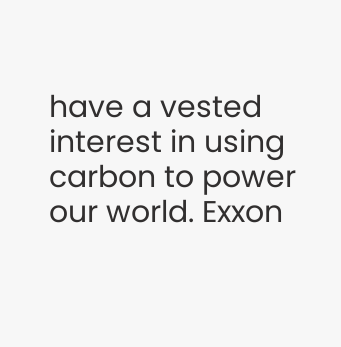have a vested interest in using carbon to power our world. Exxon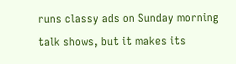runs classy ads on Sunday morning talk shows, but it makes its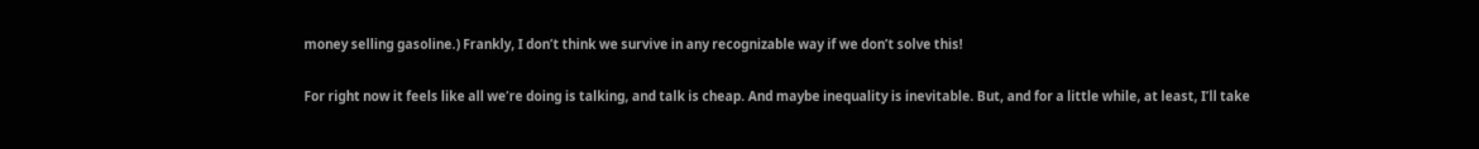money selling gasoline.) Frankly, I don’t think we survive in any recognizable way if we don’t solve this!

For right now it feels like all we’re doing is talking, and talk is cheap. And maybe inequality is inevitable. But, and for a little while, at least, I’ll take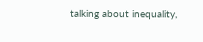talking about inequality,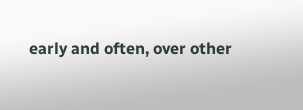early and often, over other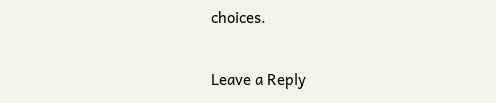choices.

Leave a Reply